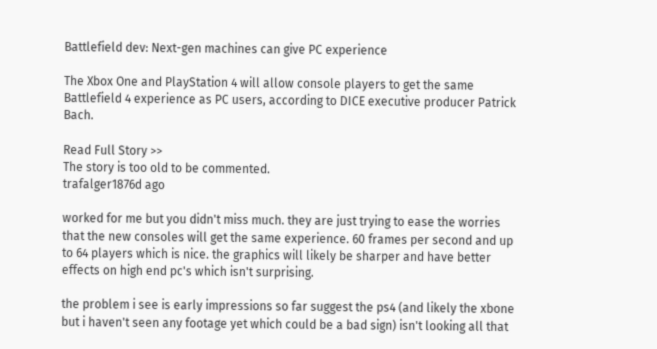Battlefield dev: Next-gen machines can give PC experience

The Xbox One and PlayStation 4 will allow console players to get the same Battlefield 4 experience as PC users, according to DICE executive producer Patrick Bach.

Read Full Story >>
The story is too old to be commented.
trafalger1876d ago

worked for me but you didn't miss much. they are just trying to ease the worries that the new consoles will get the same experience. 60 frames per second and up to 64 players which is nice. the graphics will likely be sharper and have better effects on high end pc's which isn't surprising.

the problem i see is early impressions so far suggest the ps4 (and likely the xbone but i haven't seen any footage yet which could be a bad sign) isn't looking all that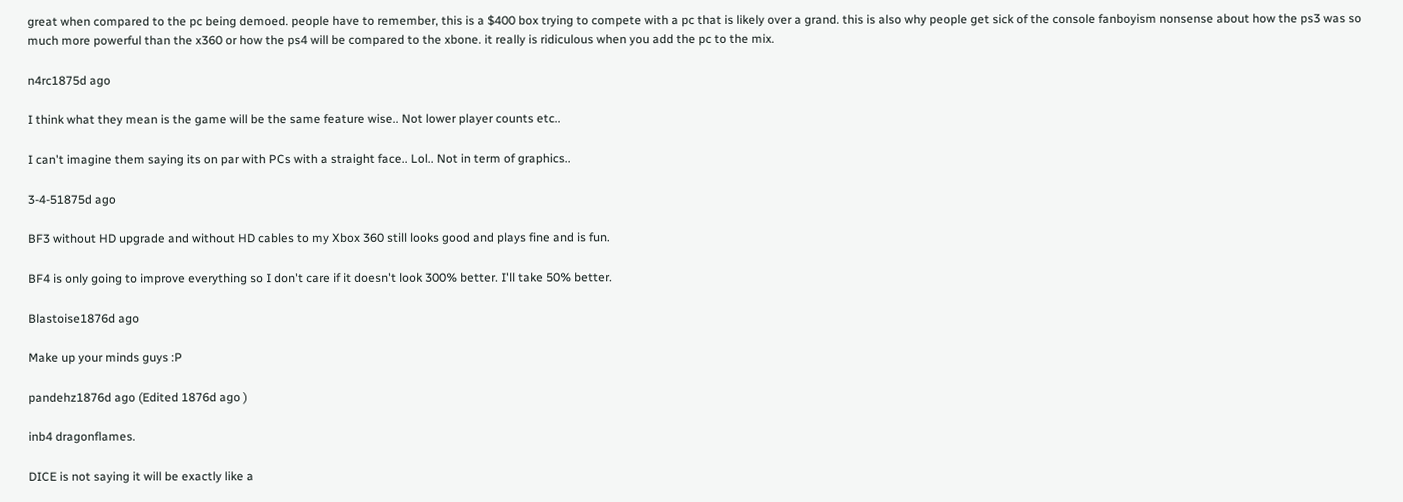great when compared to the pc being demoed. people have to remember, this is a $400 box trying to compete with a pc that is likely over a grand. this is also why people get sick of the console fanboyism nonsense about how the ps3 was so much more powerful than the x360 or how the ps4 will be compared to the xbone. it really is ridiculous when you add the pc to the mix.

n4rc1875d ago

I think what they mean is the game will be the same feature wise.. Not lower player counts etc..

I can't imagine them saying its on par with PCs with a straight face.. Lol.. Not in term of graphics..

3-4-51875d ago

BF3 without HD upgrade and without HD cables to my Xbox 360 still looks good and plays fine and is fun.

BF4 is only going to improve everything so I don't care if it doesn't look 300% better. I'll take 50% better.

Blastoise1876d ago

Make up your minds guys :P

pandehz1876d ago (Edited 1876d ago )

inb4 dragonflames.

DICE is not saying it will be exactly like a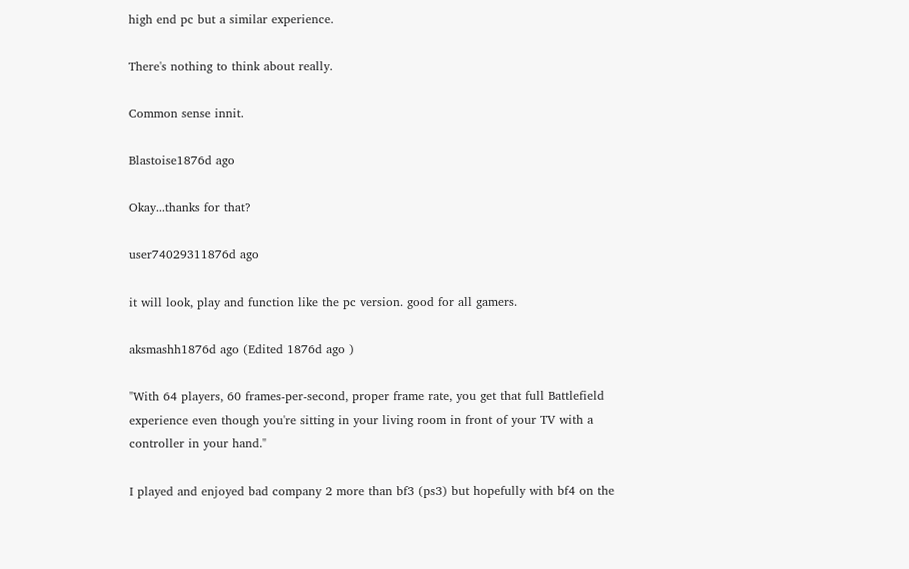high end pc but a similar experience.

There's nothing to think about really.

Common sense innit.

Blastoise1876d ago

Okay...thanks for that?

user74029311876d ago

it will look, play and function like the pc version. good for all gamers.

aksmashh1876d ago (Edited 1876d ago )

"With 64 players, 60 frames-per-second, proper frame rate, you get that full Battlefield experience even though you're sitting in your living room in front of your TV with a controller in your hand."

I played and enjoyed bad company 2 more than bf3 (ps3) but hopefully with bf4 on the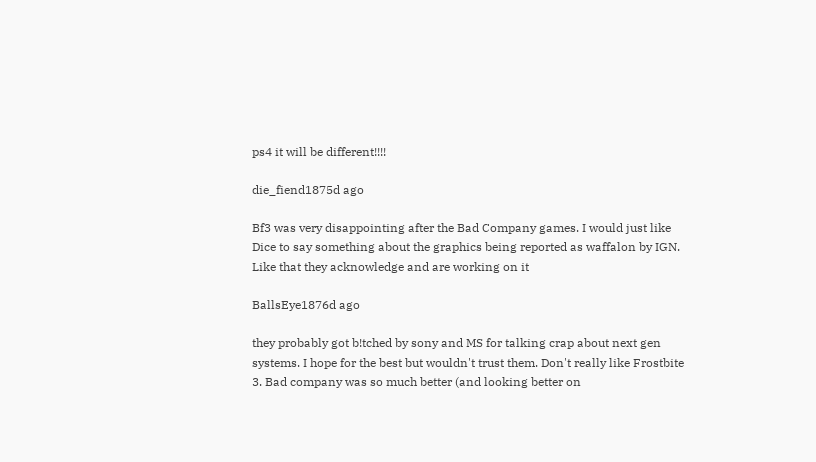ps4 it will be different!!!!

die_fiend1875d ago

Bf3 was very disappointing after the Bad Company games. I would just like Dice to say something about the graphics being reported as waffalon by IGN. Like that they acknowledge and are working on it

BallsEye1876d ago

they probably got b!tched by sony and MS for talking crap about next gen systems. I hope for the best but wouldn't trust them. Don't really like Frostbite 3. Bad company was so much better (and looking better on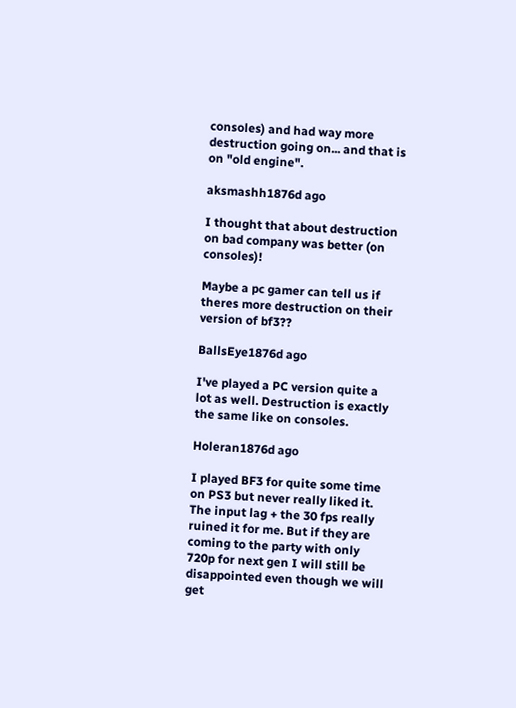consoles) and had way more destruction going on... and that is on "old engine".

aksmashh1876d ago

I thought that about destruction on bad company was better (on consoles)!

Maybe a pc gamer can tell us if theres more destruction on their version of bf3??

BallsEye1876d ago

I've played a PC version quite a lot as well. Destruction is exactly the same like on consoles.

Holeran1876d ago

I played BF3 for quite some time on PS3 but never really liked it. The input lag + the 30 fps really ruined it for me. But if they are coming to the party with only 720p for next gen I will still be disappointed even though we will get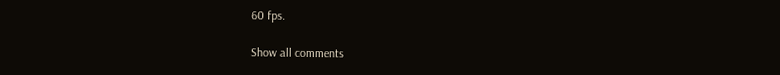60 fps.

Show all comments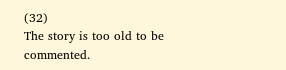(32)
The story is too old to be commented.